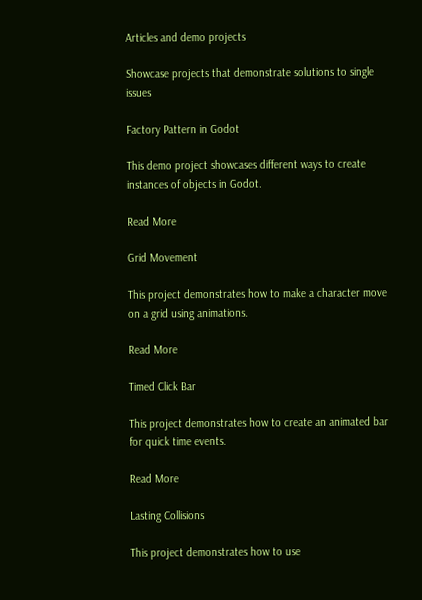Articles and demo projects

Showcase projects that demonstrate solutions to single issues

Factory Pattern in Godot

This demo project showcases different ways to create instances of objects in Godot.

Read More

Grid Movement

This project demonstrates how to make a character move on a grid using animations.

Read More

Timed Click Bar

This project demonstrates how to create an animated bar for quick time events.

Read More

Lasting Collisions

This project demonstrates how to use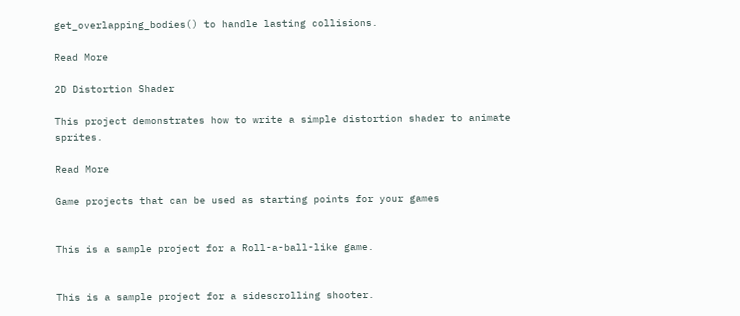get_overlapping_bodies() to handle lasting collisions.

Read More

2D Distortion Shader

This project demonstrates how to write a simple distortion shader to animate sprites.

Read More

Game projects that can be used as starting points for your games


This is a sample project for a Roll-a-ball-like game.


This is a sample project for a sidescrolling shooter.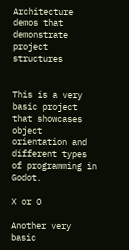Architecture demos that demonstrate project structures


This is a very basic project that showcases object orientation and different types of programming in Godot.

X or O

Another very basic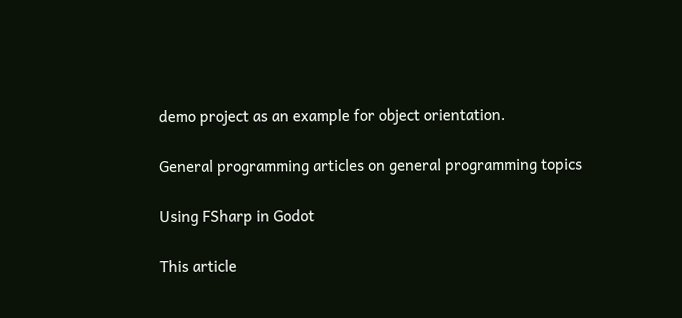demo project as an example for object orientation.

General programming articles on general programming topics

Using FSharp in Godot

This article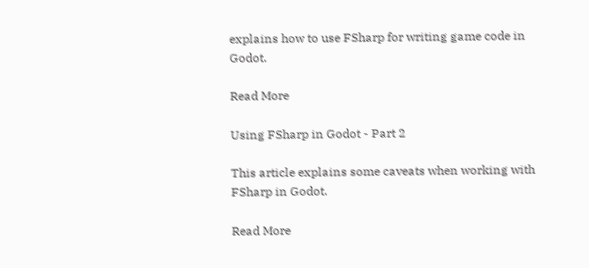explains how to use FSharp for writing game code in Godot.

Read More

Using FSharp in Godot - Part 2

This article explains some caveats when working with FSharp in Godot.

Read More